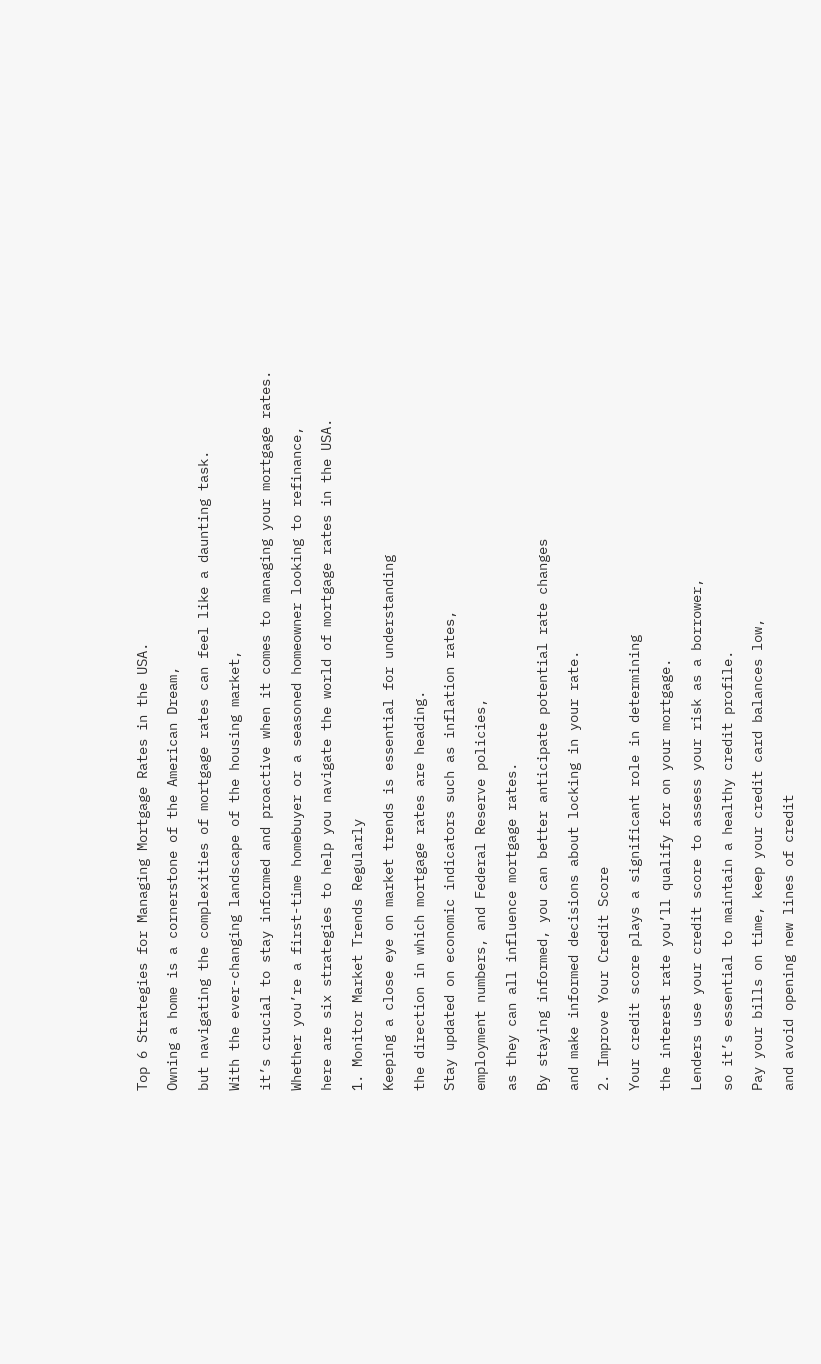Top 6 Strategies for Managing Mortgage Rates in the USA.

Owning a home is a cornerstone of the American Dream,

but navigating the complexities of mortgage rates can feel like a daunting task.

With the ever-changing landscape of the housing market,

it’s crucial to stay informed and proactive when it comes to managing your mortgage rates.

Whether you’re a first-time homebuyer or a seasoned homeowner looking to refinance,

here are six strategies to help you navigate the world of mortgage rates in the USA.

1. Monitor Market Trends Regularly

Keeping a close eye on market trends is essential for understanding

the direction in which mortgage rates are heading.

Stay updated on economic indicators such as inflation rates,

employment numbers, and Federal Reserve policies,

as they can all influence mortgage rates.

By staying informed, you can better anticipate potential rate changes

and make informed decisions about locking in your rate.

2. Improve Your Credit Score

Your credit score plays a significant role in determining

the interest rate you’ll qualify for on your mortgage.

Lenders use your credit score to assess your risk as a borrower,

so it’s essential to maintain a healthy credit profile.

Pay your bills on time, keep your credit card balances low,

and avoid opening new lines of credit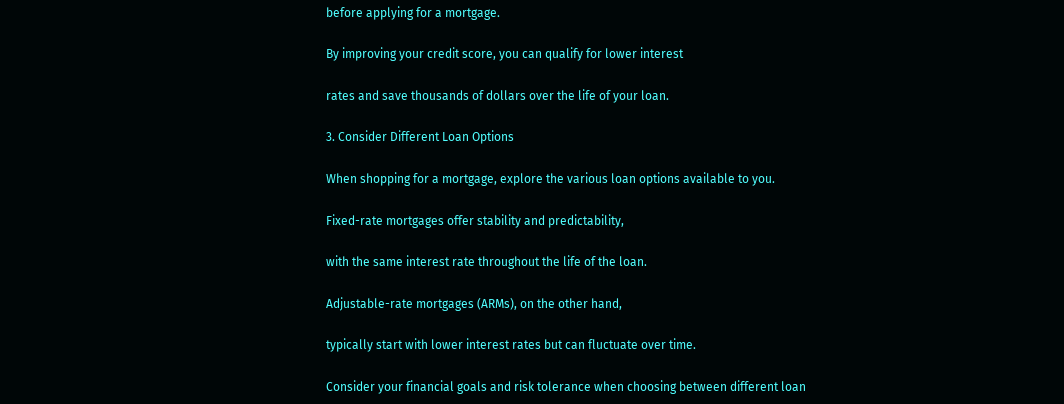before applying for a mortgage.

By improving your credit score, you can qualify for lower interest

rates and save thousands of dollars over the life of your loan.

3. Consider Different Loan Options

When shopping for a mortgage, explore the various loan options available to you.

Fixed-rate mortgages offer stability and predictability,

with the same interest rate throughout the life of the loan.

Adjustable-rate mortgages (ARMs), on the other hand,

typically start with lower interest rates but can fluctuate over time.

Consider your financial goals and risk tolerance when choosing between different loan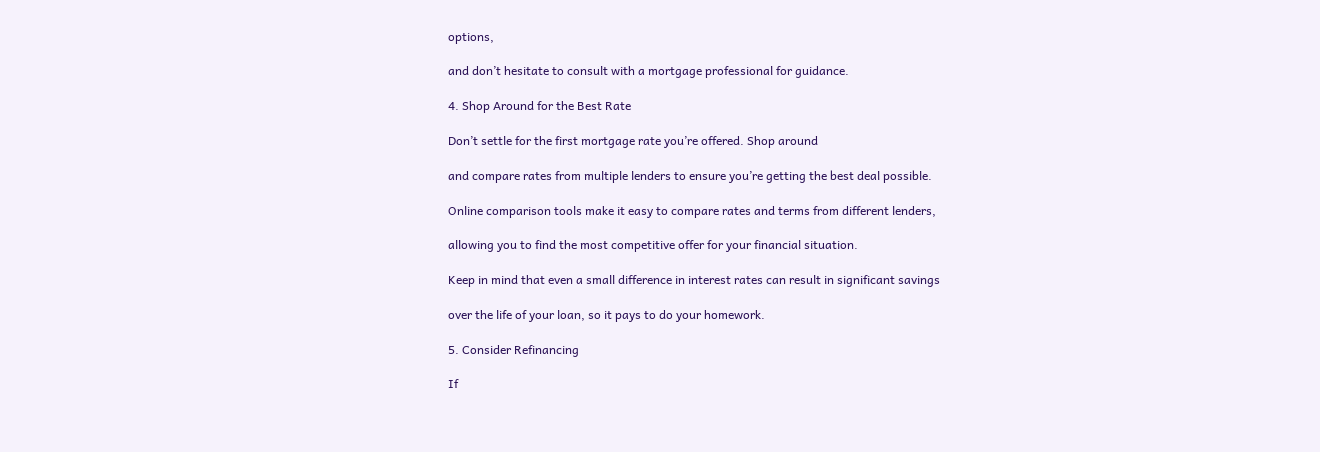options,

and don’t hesitate to consult with a mortgage professional for guidance.

4. Shop Around for the Best Rate

Don’t settle for the first mortgage rate you’re offered. Shop around

and compare rates from multiple lenders to ensure you’re getting the best deal possible.

Online comparison tools make it easy to compare rates and terms from different lenders,

allowing you to find the most competitive offer for your financial situation.

Keep in mind that even a small difference in interest rates can result in significant savings

over the life of your loan, so it pays to do your homework.

5. Consider Refinancing

If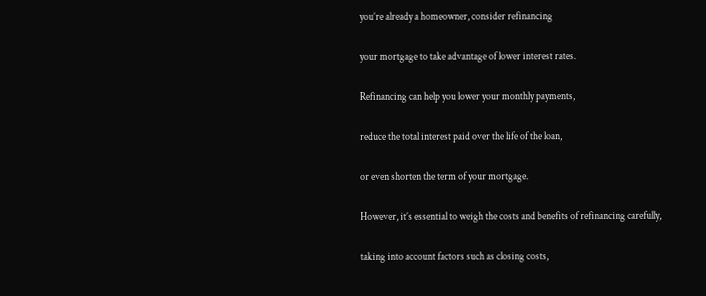you’re already a homeowner, consider refinancing

your mortgage to take advantage of lower interest rates.

Refinancing can help you lower your monthly payments,

reduce the total interest paid over the life of the loan,

or even shorten the term of your mortgage.

However, it’s essential to weigh the costs and benefits of refinancing carefully,

taking into account factors such as closing costs,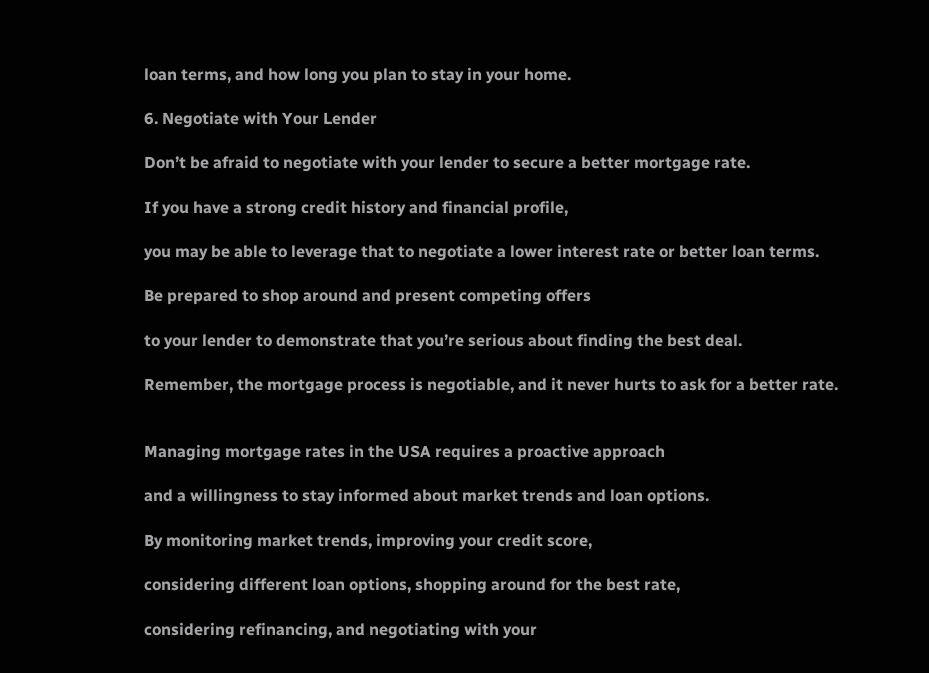loan terms, and how long you plan to stay in your home.

6. Negotiate with Your Lender

Don’t be afraid to negotiate with your lender to secure a better mortgage rate.

If you have a strong credit history and financial profile,

you may be able to leverage that to negotiate a lower interest rate or better loan terms.

Be prepared to shop around and present competing offers

to your lender to demonstrate that you’re serious about finding the best deal.

Remember, the mortgage process is negotiable, and it never hurts to ask for a better rate.


Managing mortgage rates in the USA requires a proactive approach

and a willingness to stay informed about market trends and loan options.

By monitoring market trends, improving your credit score,

considering different loan options, shopping around for the best rate,

considering refinancing, and negotiating with your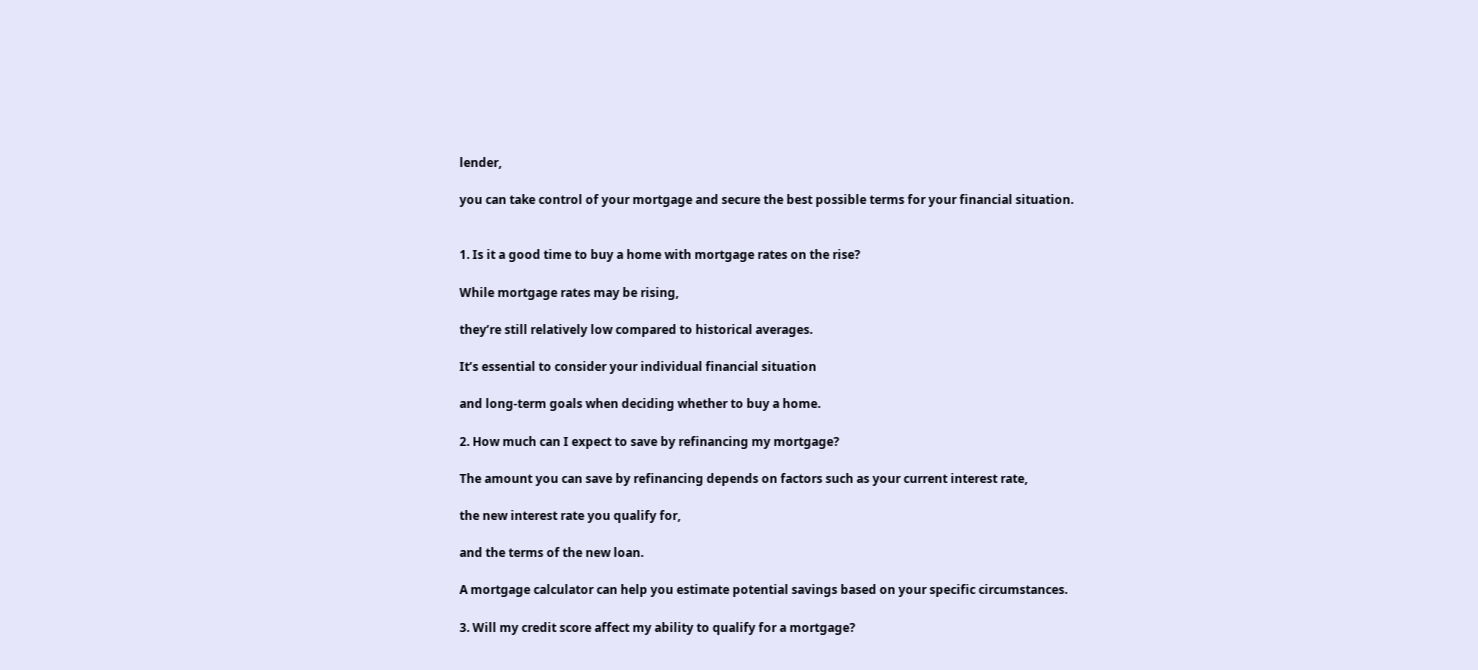lender,

you can take control of your mortgage and secure the best possible terms for your financial situation.


1. Is it a good time to buy a home with mortgage rates on the rise?

While mortgage rates may be rising,

they’re still relatively low compared to historical averages.

It’s essential to consider your individual financial situation

and long-term goals when deciding whether to buy a home.

2. How much can I expect to save by refinancing my mortgage?

The amount you can save by refinancing depends on factors such as your current interest rate,

the new interest rate you qualify for,

and the terms of the new loan.

A mortgage calculator can help you estimate potential savings based on your specific circumstances.

3. Will my credit score affect my ability to qualify for a mortgage?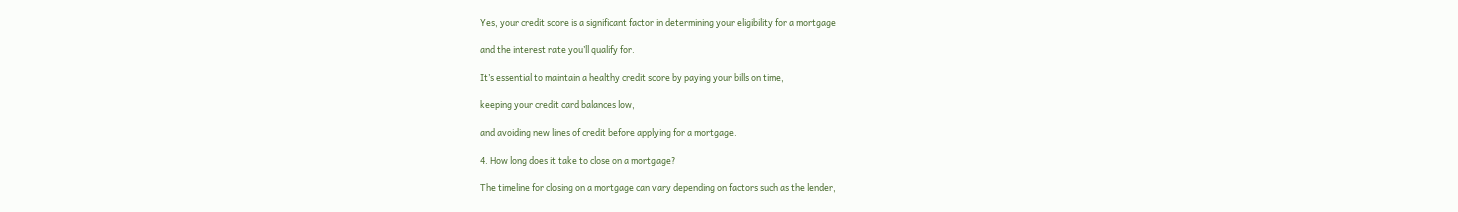Yes, your credit score is a significant factor in determining your eligibility for a mortgage

and the interest rate you’ll qualify for.

It’s essential to maintain a healthy credit score by paying your bills on time,

keeping your credit card balances low,

and avoiding new lines of credit before applying for a mortgage.

4. How long does it take to close on a mortgage?

The timeline for closing on a mortgage can vary depending on factors such as the lender,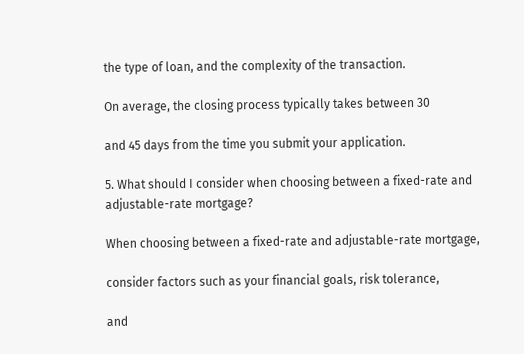the type of loan, and the complexity of the transaction.

On average, the closing process typically takes between 30

and 45 days from the time you submit your application.

5. What should I consider when choosing between a fixed-rate and adjustable-rate mortgage?

When choosing between a fixed-rate and adjustable-rate mortgage,

consider factors such as your financial goals, risk tolerance,

and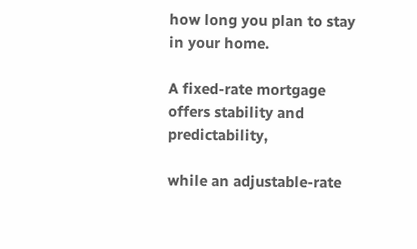how long you plan to stay in your home.

A fixed-rate mortgage offers stability and predictability,

while an adjustable-rate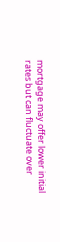mortgage may offer lower initial rates but can fluctuate over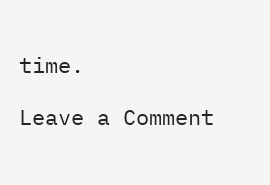time.

Leave a Comment